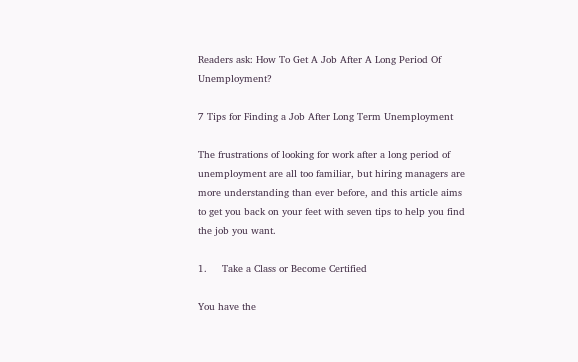Readers ask: How To Get A Job After A Long Period Of Unemployment?

7 Tips for Finding a Job After Long Term Unemployment

The frustrations of looking for work after a long period of unemployment are all too familiar, but hiring managers are more understanding than ever before, and this article aims to get you back on your feet with seven tips to help you find the job you want.

1.     Take a Class or Become Certified

You have the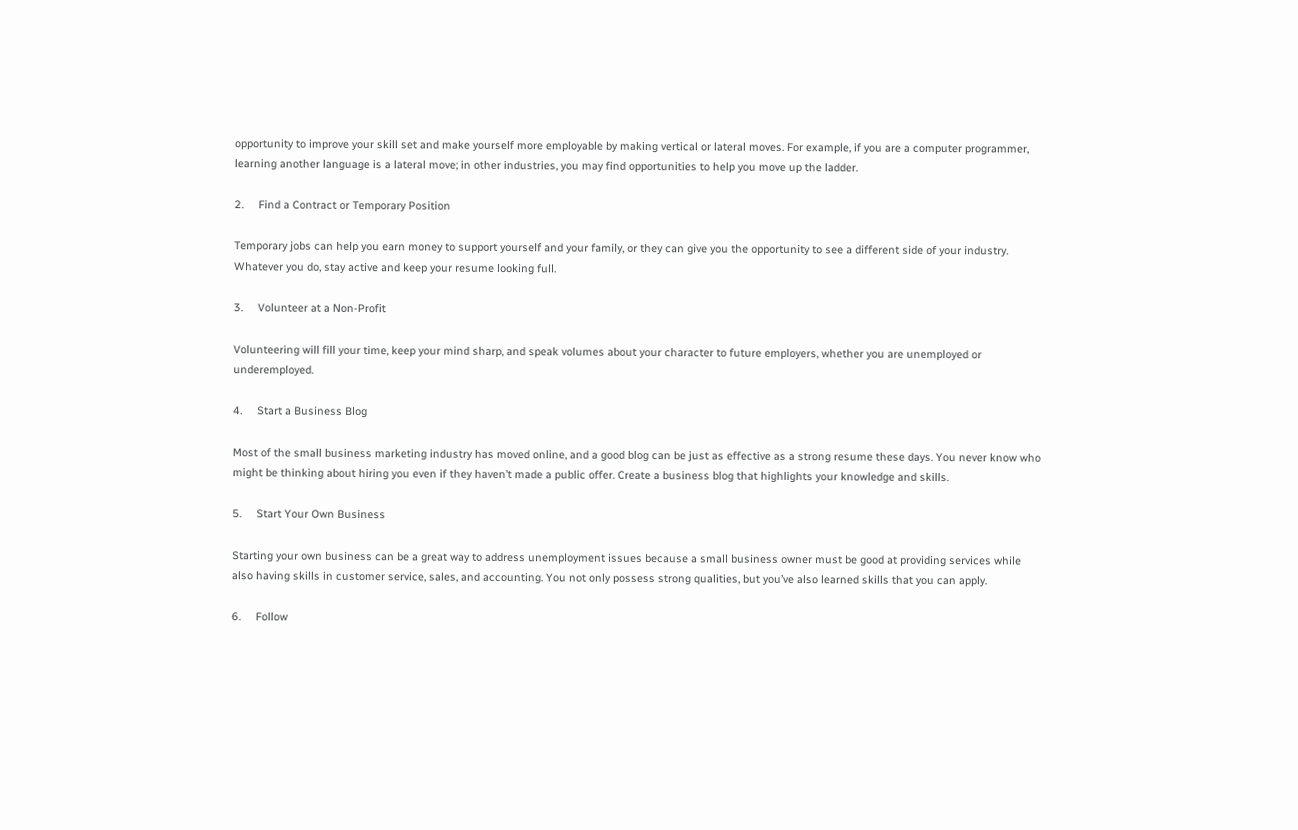opportunity to improve your skill set and make yourself more employable by making vertical or lateral moves. For example, if you are a computer programmer, learning another language is a lateral move; in other industries, you may find opportunities to help you move up the ladder.

2.     Find a Contract or Temporary Position

Temporary jobs can help you earn money to support yourself and your family, or they can give you the opportunity to see a different side of your industry. Whatever you do, stay active and keep your resume looking full.

3.     Volunteer at a Non-Profit

Volunteering will fill your time, keep your mind sharp, and speak volumes about your character to future employers, whether you are unemployed or underemployed.

4.     Start a Business Blog

Most of the small business marketing industry has moved online, and a good blog can be just as effective as a strong resume these days. You never know who might be thinking about hiring you even if they haven’t made a public offer. Create a business blog that highlights your knowledge and skills.

5.     Start Your Own Business

Starting your own business can be a great way to address unemployment issues because a small business owner must be good at providing services while also having skills in customer service, sales, and accounting. You not only possess strong qualities, but you’ve also learned skills that you can apply.

6.     Follow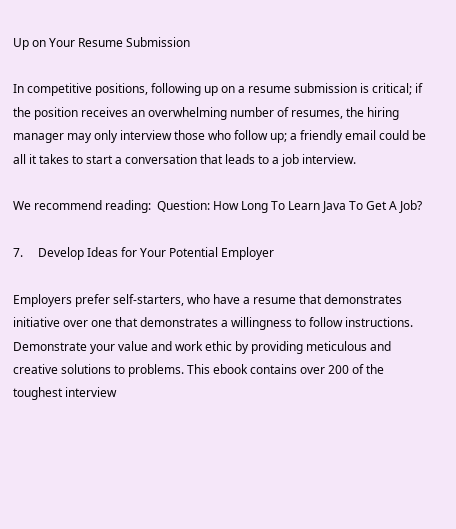Up on Your Resume Submission

In competitive positions, following up on a resume submission is critical; if the position receives an overwhelming number of resumes, the hiring manager may only interview those who follow up; a friendly email could be all it takes to start a conversation that leads to a job interview.

We recommend reading:  Question: How Long To Learn Java To Get A Job?

7.     Develop Ideas for Your Potential Employer

Employers prefer self-starters, who have a resume that demonstrates initiative over one that demonstrates a willingness to follow instructions. Demonstrate your value and work ethic by providing meticulous and creative solutions to problems. This ebook contains over 200 of the toughest interview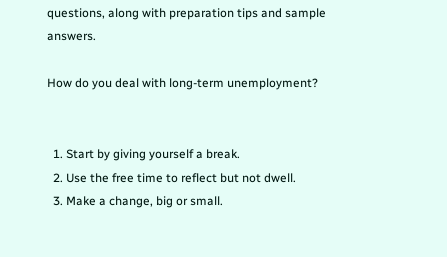questions, along with preparation tips and sample answers.

How do you deal with long-term unemployment?


  1. Start by giving yourself a break.
  2. Use the free time to reflect but not dwell.
  3. Make a change, big or small.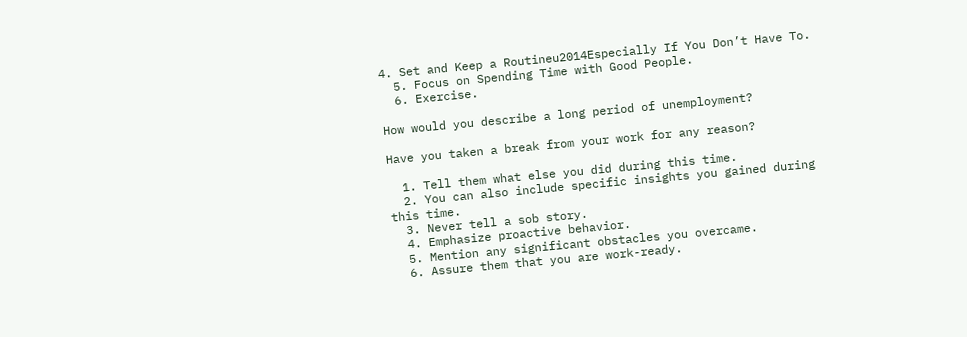4. Set and Keep a Routineu2014Especially If You Don’t Have To.
  5. Focus on Spending Time with Good People.
  6. Exercise.

How would you describe a long period of unemployment?

Have you taken a break from your work for any reason?

  1. Tell them what else you did during this time.
  2. You can also include specific insights you gained during this time.
  3. Never tell a sob story.
  4. Emphasize proactive behavior.
  5. Mention any significant obstacles you overcame.
  6. Assure them that you are work-ready.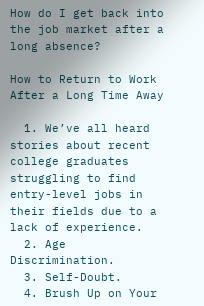How do I get back into the job market after a long absence?

How to Return to Work After a Long Time Away

  1. We’ve all heard stories about recent college graduates struggling to find entry-level jobs in their fields due to a lack of experience.
  2. Age Discrimination.
  3. Self-Doubt.
  4. Brush Up on Your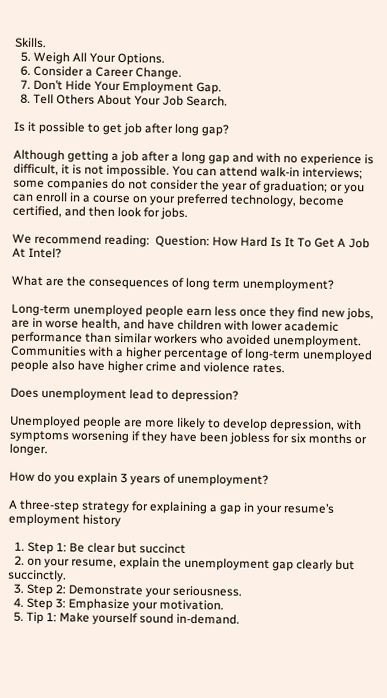Skills.
  5. Weigh All Your Options.
  6. Consider a Career Change.
  7. Don’t Hide Your Employment Gap.
  8. Tell Others About Your Job Search.

Is it possible to get job after long gap?

Although getting a job after a long gap and with no experience is difficult, it is not impossible. You can attend walk-in interviews; some companies do not consider the year of graduation; or you can enroll in a course on your preferred technology, become certified, and then look for jobs.

We recommend reading:  Question: How Hard Is It To Get A Job At Intel?

What are the consequences of long term unemployment?

Long-term unemployed people earn less once they find new jobs, are in worse health, and have children with lower academic performance than similar workers who avoided unemployment. Communities with a higher percentage of long-term unemployed people also have higher crime and violence rates.

Does unemployment lead to depression?

Unemployed people are more likely to develop depression, with symptoms worsening if they have been jobless for six months or longer.

How do you explain 3 years of unemployment?

A three-step strategy for explaining a gap in your resume’s employment history

  1. Step 1: Be clear but succinct
  2. on your resume, explain the unemployment gap clearly but succinctly.
  3. Step 2: Demonstrate your seriousness.
  4. Step 3: Emphasize your motivation.
  5. Tip 1: Make yourself sound in-demand.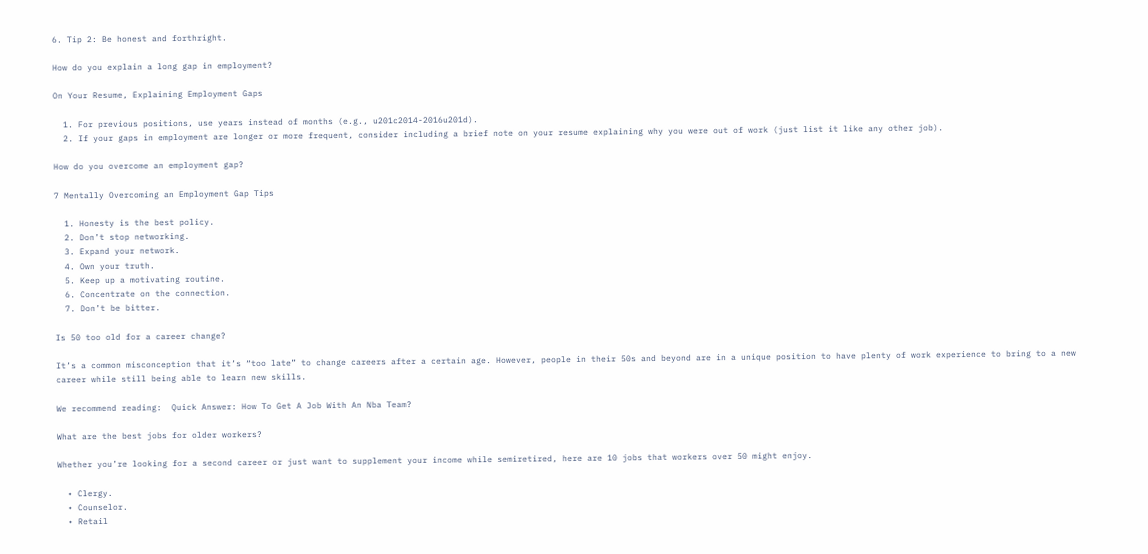6. Tip 2: Be honest and forthright.

How do you explain a long gap in employment?

On Your Resume, Explaining Employment Gaps

  1. For previous positions, use years instead of months (e.g., u201c2014-2016u201d).
  2. If your gaps in employment are longer or more frequent, consider including a brief note on your resume explaining why you were out of work (just list it like any other job).

How do you overcome an employment gap?

7 Mentally Overcoming an Employment Gap Tips

  1. Honesty is the best policy.
  2. Don’t stop networking.
  3. Expand your network.
  4. Own your truth.
  5. Keep up a motivating routine.
  6. Concentrate on the connection.
  7. Don’t be bitter.

Is 50 too old for a career change?

It’s a common misconception that it’s “too late” to change careers after a certain age. However, people in their 50s and beyond are in a unique position to have plenty of work experience to bring to a new career while still being able to learn new skills.

We recommend reading:  Quick Answer: How To Get A Job With An Nba Team?

What are the best jobs for older workers?

Whether you’re looking for a second career or just want to supplement your income while semiretired, here are 10 jobs that workers over 50 might enjoy.

  • Clergy.
  • Counselor.
  • Retail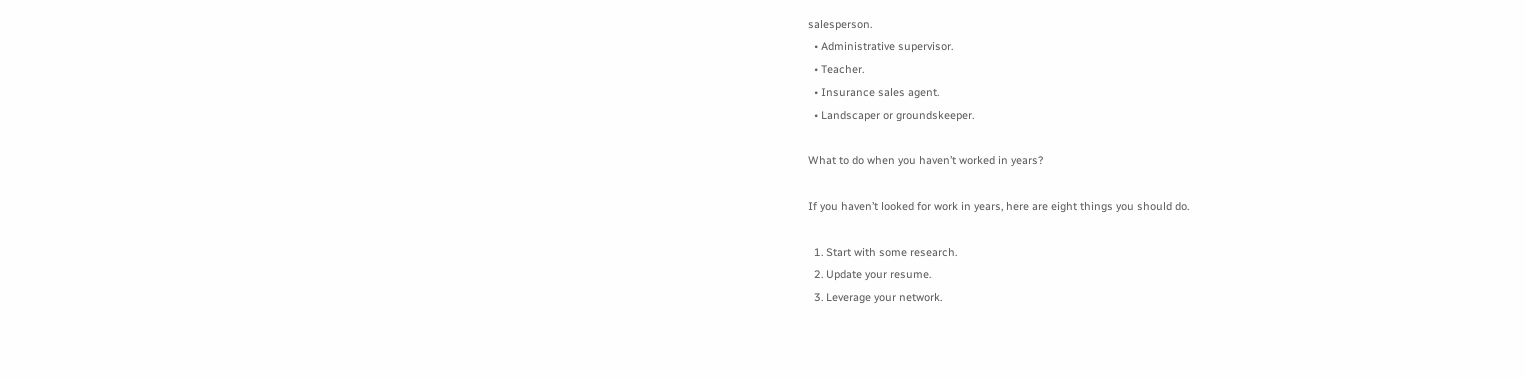salesperson.
  • Administrative supervisor.
  • Teacher.
  • Insurance sales agent.
  • Landscaper or groundskeeper.

What to do when you haven’t worked in years?

If you haven’t looked for work in years, here are eight things you should do.

  1. Start with some research.
  2. Update your resume.
  3. Leverage your network.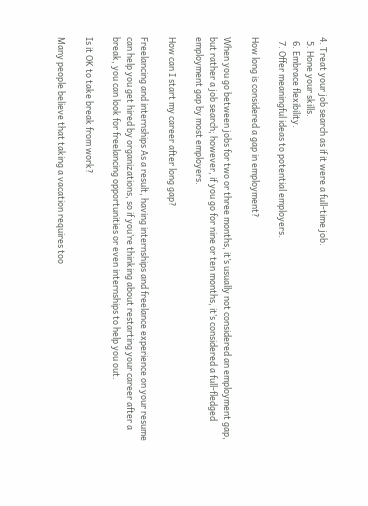4. Treat your job search as if it were a full-time job.
  5. Hone your skills.
  6. Embrace flexibility.
  7. Offer meaningful ideas to potential employers.

How long is considered a gap in employment?

When you go between jobs for two or three months, it’s usually not considered an employment gap, but rather a job search; however, if you go for nine or ten months, it’s considered a full-fledged employment gap by most employers.

How can I start my career after long gap?

Freelancing and internships As a result, having internships and freelance experience on your resume can help you get hired by organizations, so if you’re thinking about restarting your career after a break, you can look for freelancing opportunities or even internships to help you out.

Is it OK to take break from work?

Many people believe that taking a vacation requires too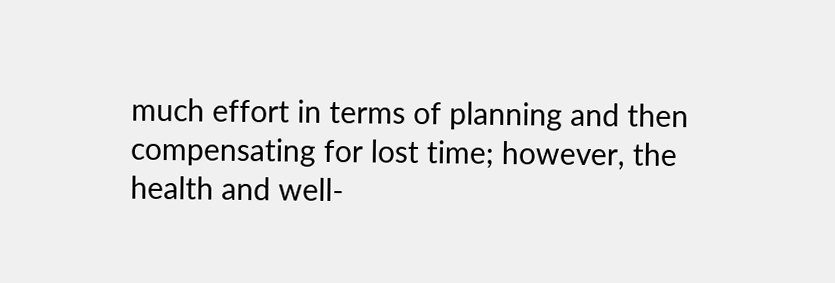much effort in terms of planning and then compensating for lost time; however, the health and well-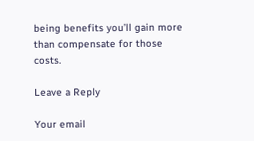being benefits you’ll gain more than compensate for those costs.

Leave a Reply

Your email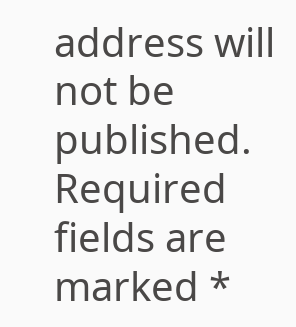address will not be published. Required fields are marked *